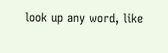look up any word, like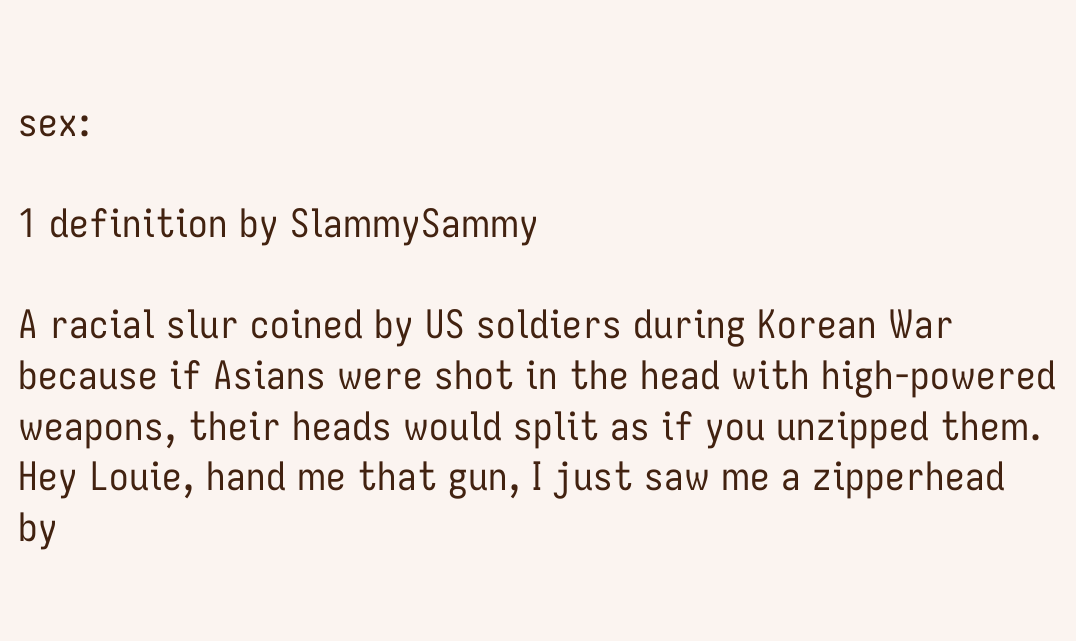sex:

1 definition by SlammySammy

A racial slur coined by US soldiers during Korean War because if Asians were shot in the head with high-powered weapons, their heads would split as if you unzipped them.
Hey Louie, hand me that gun, I just saw me a zipperhead
by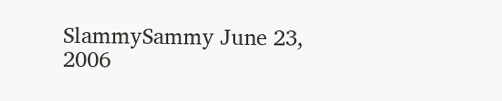SlammySammy June 23, 2006